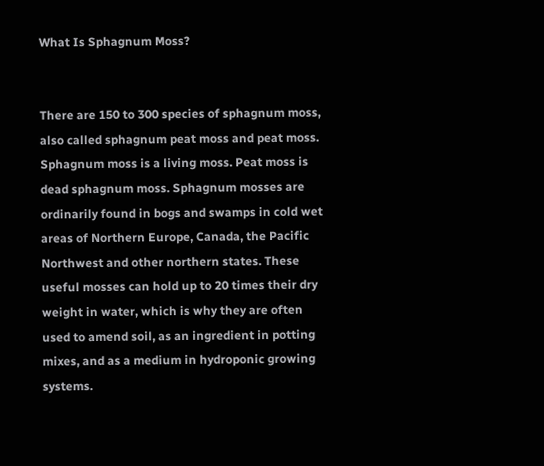What Is Sphagnum Moss?


There are 150 to 300 species of sphagnum moss, also called sphagnum peat moss and peat moss. Sphagnum moss is a living moss. Peat moss is dead sphagnum moss. Sphagnum mosses are ordinarily found in bogs and swamps in cold wet areas of Northern Europe, Canada, the Pacific Northwest and other northern states. These useful mosses can hold up to 20 times their dry weight in water, which is why they are often used to amend soil, as an ingredient in potting mixes, and as a medium in hydroponic growing systems.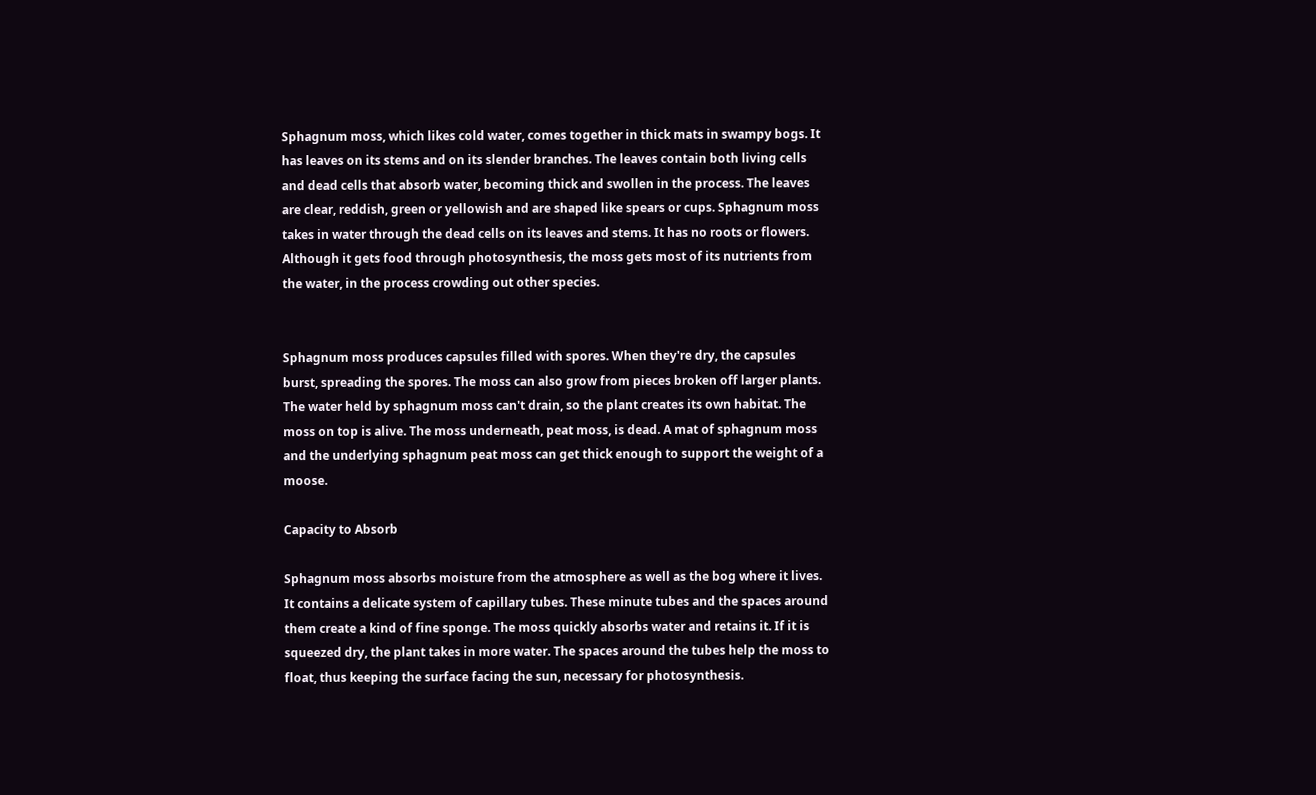Sphagnum moss, which likes cold water, comes together in thick mats in swampy bogs. It has leaves on its stems and on its slender branches. The leaves contain both living cells and dead cells that absorb water, becoming thick and swollen in the process. The leaves are clear, reddish, green or yellowish and are shaped like spears or cups. Sphagnum moss takes in water through the dead cells on its leaves and stems. It has no roots or flowers. Although it gets food through photosynthesis, the moss gets most of its nutrients from the water, in the process crowding out other species.


Sphagnum moss produces capsules filled with spores. When they're dry, the capsules burst, spreading the spores. The moss can also grow from pieces broken off larger plants. The water held by sphagnum moss can't drain, so the plant creates its own habitat. The moss on top is alive. The moss underneath, peat moss, is dead. A mat of sphagnum moss and the underlying sphagnum peat moss can get thick enough to support the weight of a moose.

Capacity to Absorb

Sphagnum moss absorbs moisture from the atmosphere as well as the bog where it lives. It contains a delicate system of capillary tubes. These minute tubes and the spaces around them create a kind of fine sponge. The moss quickly absorbs water and retains it. If it is squeezed dry, the plant takes in more water. The spaces around the tubes help the moss to float, thus keeping the surface facing the sun, necessary for photosynthesis.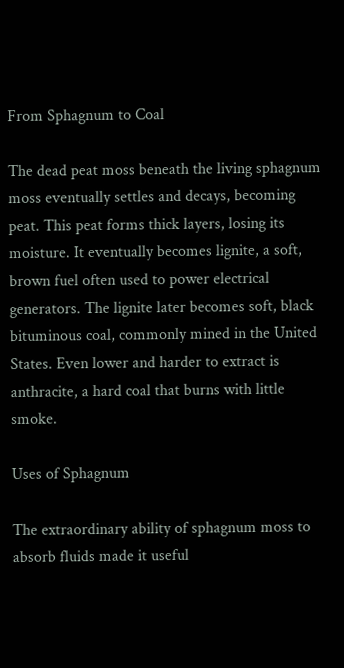From Sphagnum to Coal

The dead peat moss beneath the living sphagnum moss eventually settles and decays, becoming peat. This peat forms thick layers, losing its moisture. It eventually becomes lignite, a soft, brown fuel often used to power electrical generators. The lignite later becomes soft, black bituminous coal, commonly mined in the United States. Even lower and harder to extract is anthracite, a hard coal that burns with little smoke.

Uses of Sphagnum

The extraordinary ability of sphagnum moss to absorb fluids made it useful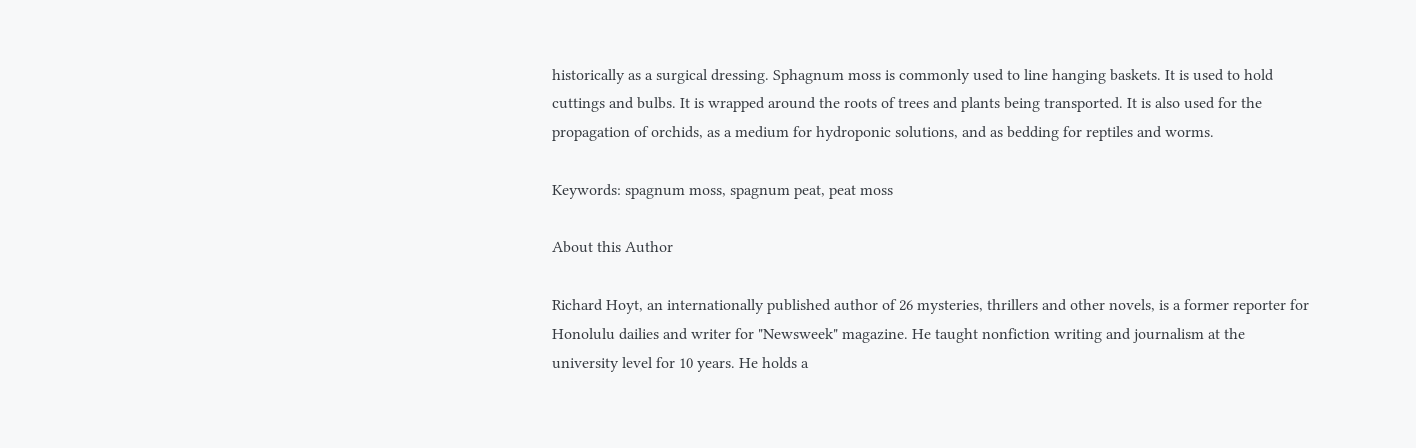historically as a surgical dressing. Sphagnum moss is commonly used to line hanging baskets. It is used to hold cuttings and bulbs. It is wrapped around the roots of trees and plants being transported. It is also used for the propagation of orchids, as a medium for hydroponic solutions, and as bedding for reptiles and worms.

Keywords: spagnum moss, spagnum peat, peat moss

About this Author

Richard Hoyt, an internationally published author of 26 mysteries, thrillers and other novels, is a former reporter for Honolulu dailies and writer for "Newsweek" magazine. He taught nonfiction writing and journalism at the university level for 10 years. He holds a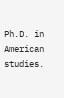Ph.D. in American studies.